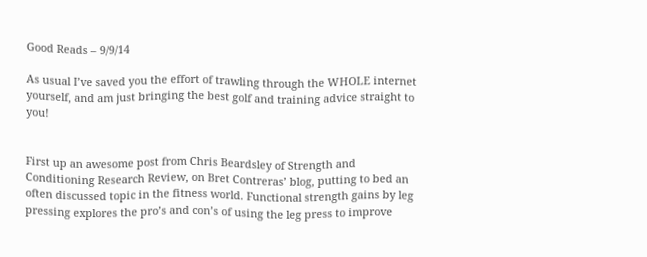Good Reads – 9/9/14

As usual I’ve saved you the effort of trawling through the WHOLE internet yourself, and am just bringing the best golf and training advice straight to you!


First up an awesome post from Chris Beardsley of Strength and Conditioning Research Review, on Bret Contreras’ blog, putting to bed an often discussed topic in the fitness world. Functional strength gains by leg pressing explores the pro’s and con’s of using the leg press to improve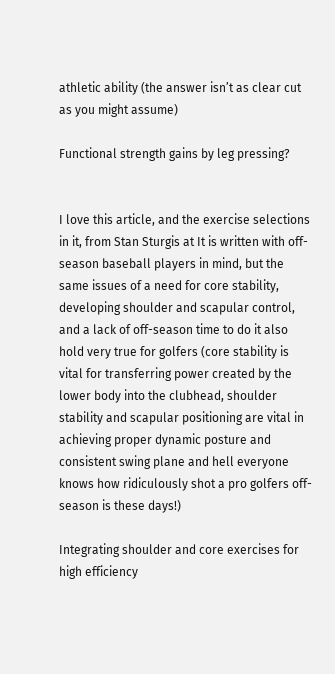athletic ability (the answer isn’t as clear cut as you might assume)

Functional strength gains by leg pressing?


I love this article, and the exercise selections in it, from Stan Sturgis at It is written with off-season baseball players in mind, but the same issues of a need for core stability, developing shoulder and scapular control, and a lack of off-season time to do it also hold very true for golfers (core stability is vital for transferring power created by the lower body into the clubhead, shoulder stability and scapular positioning are vital in achieving proper dynamic posture and consistent swing plane and hell everyone knows how ridiculously shot a pro golfers off-season is these days!)

Integrating shoulder and core exercises for high efficiency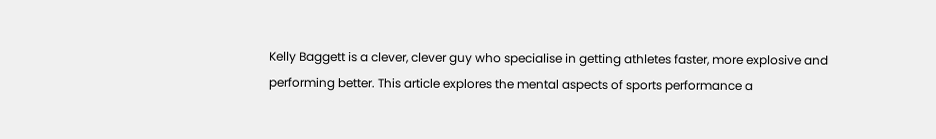Kelly Baggett is a clever, clever guy who specialise in getting athletes faster, more explosive and performing better. This article explores the mental aspects of sports performance a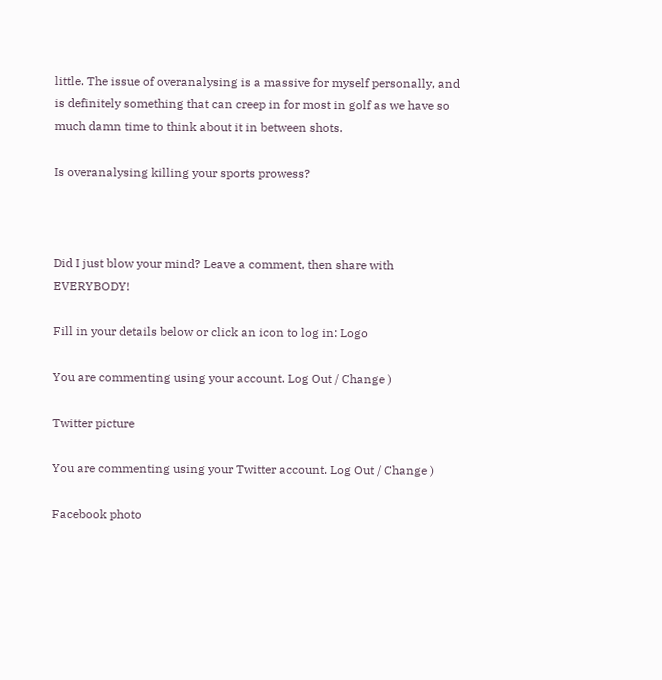little. The issue of overanalysing is a massive for myself personally, and is definitely something that can creep in for most in golf as we have so much damn time to think about it in between shots.

Is overanalysing killing your sports prowess?



Did I just blow your mind? Leave a comment, then share with EVERYBODY!

Fill in your details below or click an icon to log in: Logo

You are commenting using your account. Log Out / Change )

Twitter picture

You are commenting using your Twitter account. Log Out / Change )

Facebook photo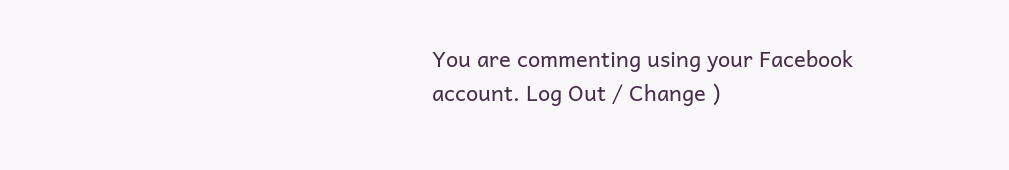You are commenting using your Facebook account. Log Out / Change )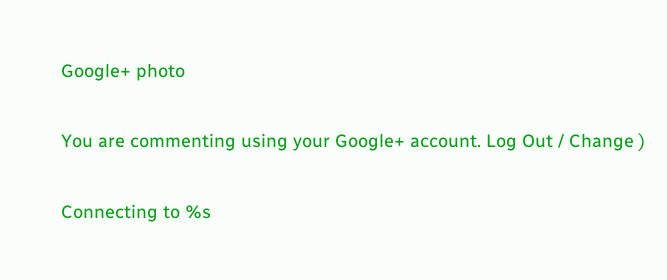Google+ photo

You are commenting using your Google+ account. Log Out / Change )

Connecting to %s